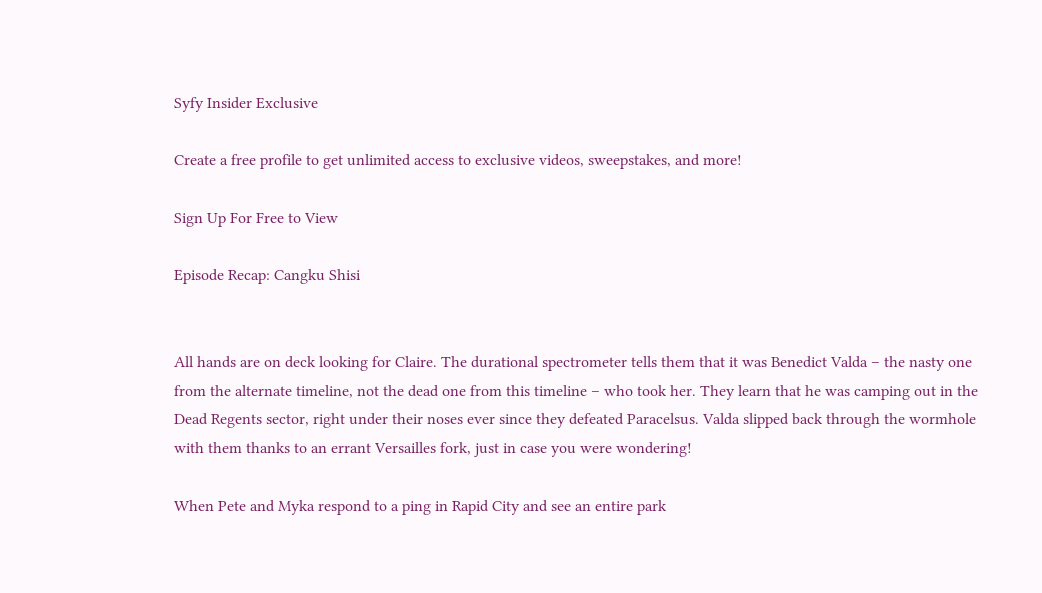Syfy Insider Exclusive

Create a free profile to get unlimited access to exclusive videos, sweepstakes, and more!

Sign Up For Free to View

Episode Recap: Cangku Shisi


All hands are on deck looking for Claire. The durational spectrometer tells them that it was Benedict Valda – the nasty one from the alternate timeline, not the dead one from this timeline – who took her. They learn that he was camping out in the Dead Regents sector, right under their noses ever since they defeated Paracelsus. Valda slipped back through the wormhole with them thanks to an errant Versailles fork, just in case you were wondering!

When Pete and Myka respond to a ping in Rapid City and see an entire park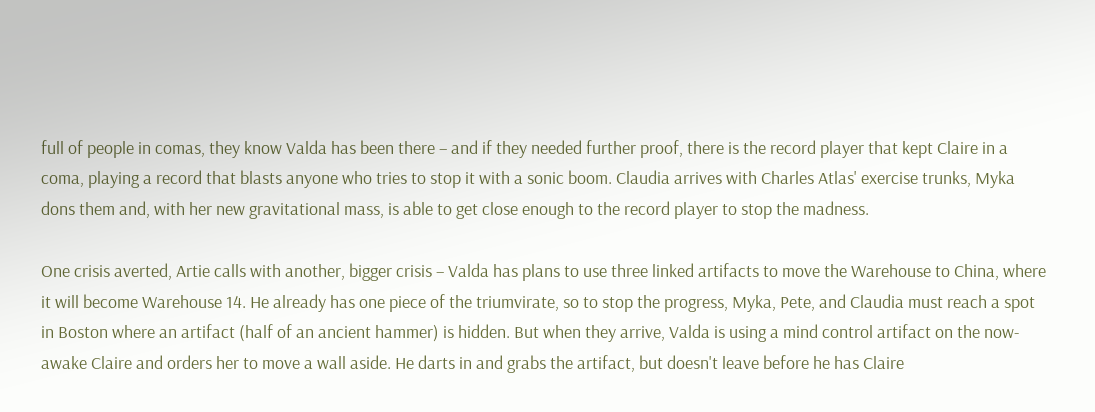full of people in comas, they know Valda has been there – and if they needed further proof, there is the record player that kept Claire in a coma, playing a record that blasts anyone who tries to stop it with a sonic boom. Claudia arrives with Charles Atlas' exercise trunks, Myka dons them and, with her new gravitational mass, is able to get close enough to the record player to stop the madness.

One crisis averted, Artie calls with another, bigger crisis – Valda has plans to use three linked artifacts to move the Warehouse to China, where it will become Warehouse 14. He already has one piece of the triumvirate, so to stop the progress, Myka, Pete, and Claudia must reach a spot in Boston where an artifact (half of an ancient hammer) is hidden. But when they arrive, Valda is using a mind control artifact on the now-awake Claire and orders her to move a wall aside. He darts in and grabs the artifact, but doesn't leave before he has Claire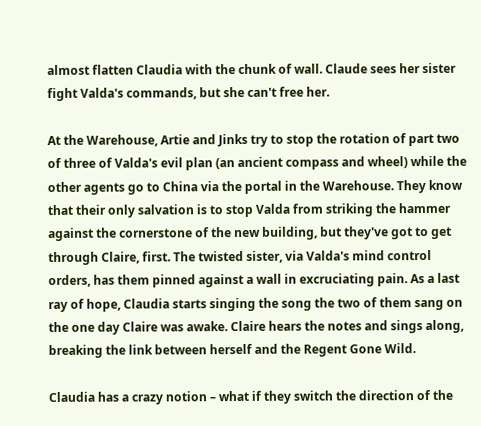almost flatten Claudia with the chunk of wall. Claude sees her sister fight Valda's commands, but she can't free her.

At the Warehouse, Artie and Jinks try to stop the rotation of part two of three of Valda's evil plan (an ancient compass and wheel) while the other agents go to China via the portal in the Warehouse. They know that their only salvation is to stop Valda from striking the hammer against the cornerstone of the new building, but they've got to get through Claire, first. The twisted sister, via Valda's mind control orders, has them pinned against a wall in excruciating pain. As a last ray of hope, Claudia starts singing the song the two of them sang on the one day Claire was awake. Claire hears the notes and sings along, breaking the link between herself and the Regent Gone Wild.

Claudia has a crazy notion – what if they switch the direction of the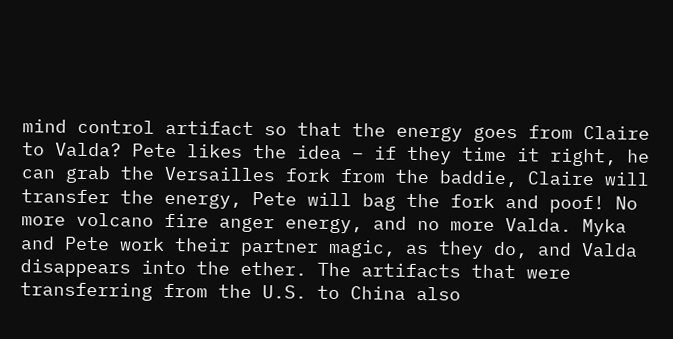mind control artifact so that the energy goes from Claire to Valda? Pete likes the idea – if they time it right, he can grab the Versailles fork from the baddie, Claire will transfer the energy, Pete will bag the fork and poof! No more volcano fire anger energy, and no more Valda. Myka and Pete work their partner magic, as they do, and Valda disappears into the ether. The artifacts that were transferring from the U.S. to China also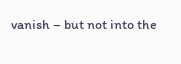vanish – but not into the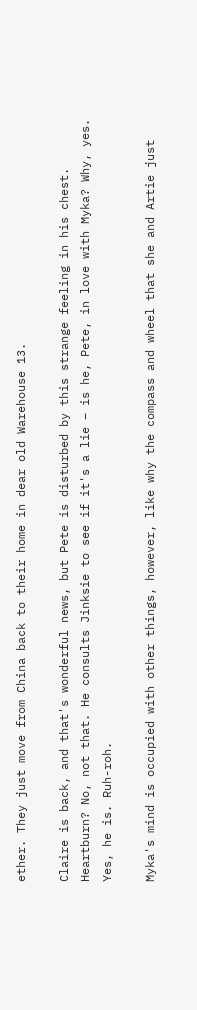ether. They just move from China back to their home in dear old Warehouse 13.

Claire is back, and that's wonderful news, but Pete is disturbed by this strange feeling in his chest. Heartburn? No, not that. He consults Jinksie to see if it's a lie – is he, Pete, in love with Myka? Why, yes. Yes, he is. Ruh-roh.

Myka's mind is occupied with other things, however, like why the compass and wheel that she and Artie just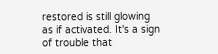restored is still glowing as if activated. It's a sign of trouble that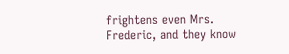frightens even Mrs. Frederic, and they know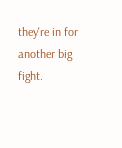they're in for another big fight.